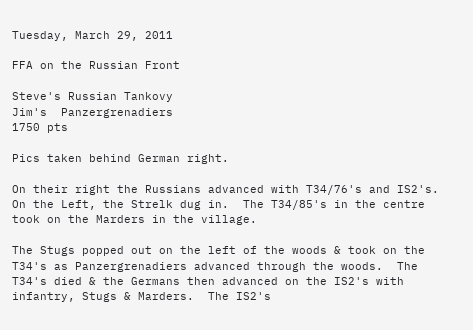Tuesday, March 29, 2011

FFA on the Russian Front

Steve's Russian Tankovy
Jim's  Panzergrenadiers
1750 pts

Pics taken behind German right.

On their right the Russians advanced with T34/76's and IS2's.  On the Left, the Strelk dug in.  The T34/85's in the centre took on the Marders in the village.

The Stugs popped out on the left of the woods & took on the T34's as Panzergrenadiers advanced through the woods.  The T34's died & the Germans then advanced on the IS2's with infantry, Stugs & Marders.  The IS2's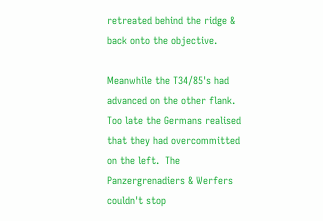retreated behind the ridge & back onto the objective.

Meanwhile the T34/85's had advanced on the other flank. Too late the Germans realised that they had overcommitted on the left.  The Panzergrenadiers & Werfers couldn't stop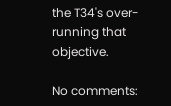the T34's over-running that objective.

No comments: